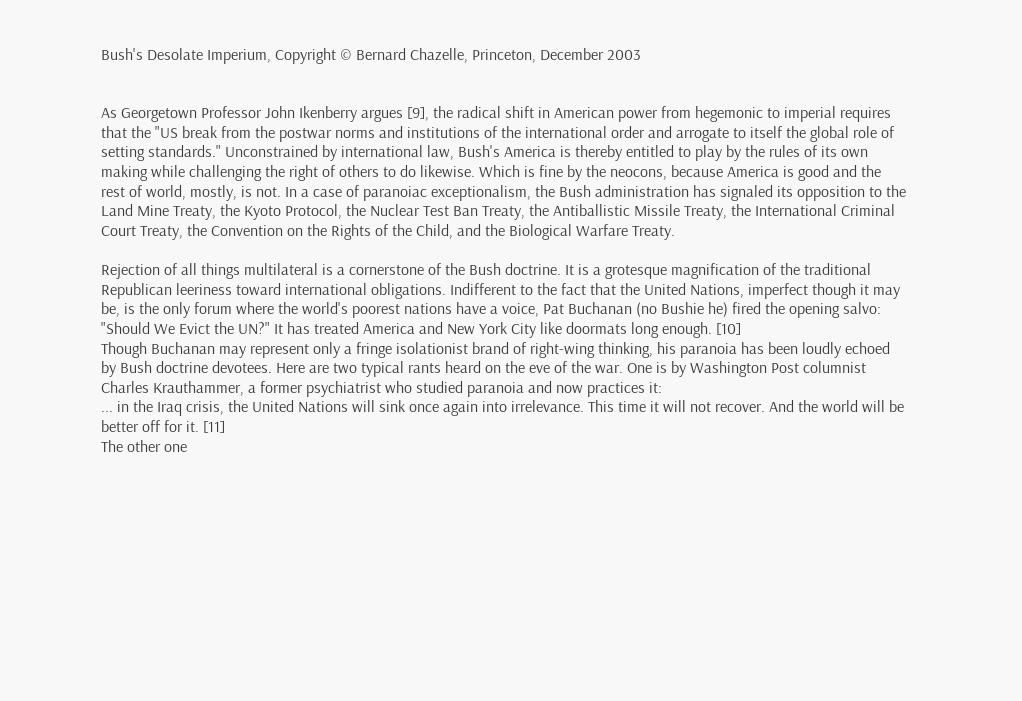Bush's Desolate Imperium, Copyright © Bernard Chazelle, Princeton, December 2003


As Georgetown Professor John Ikenberry argues [9], the radical shift in American power from hegemonic to imperial requires that the "US break from the postwar norms and institutions of the international order and arrogate to itself the global role of setting standards." Unconstrained by international law, Bush's America is thereby entitled to play by the rules of its own making while challenging the right of others to do likewise. Which is fine by the neocons, because America is good and the rest of world, mostly, is not. In a case of paranoiac exceptionalism, the Bush administration has signaled its opposition to the Land Mine Treaty, the Kyoto Protocol, the Nuclear Test Ban Treaty, the Antiballistic Missile Treaty, the International Criminal Court Treaty, the Convention on the Rights of the Child, and the Biological Warfare Treaty.

Rejection of all things multilateral is a cornerstone of the Bush doctrine. It is a grotesque magnification of the traditional Republican leeriness toward international obligations. Indifferent to the fact that the United Nations, imperfect though it may be, is the only forum where the world's poorest nations have a voice, Pat Buchanan (no Bushie he) fired the opening salvo:
"Should We Evict the UN?" It has treated America and New York City like doormats long enough. [10]
Though Buchanan may represent only a fringe isolationist brand of right-wing thinking, his paranoia has been loudly echoed by Bush doctrine devotees. Here are two typical rants heard on the eve of the war. One is by Washington Post columnist Charles Krauthammer, a former psychiatrist who studied paranoia and now practices it:
... in the Iraq crisis, the United Nations will sink once again into irrelevance. This time it will not recover. And the world will be better off for it. [11]
The other one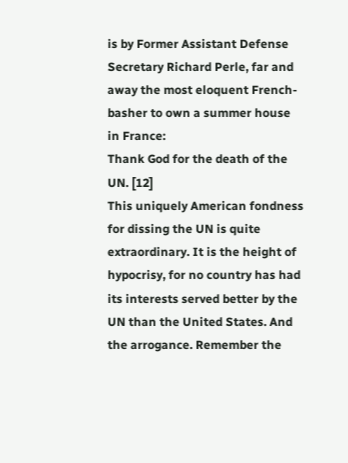is by Former Assistant Defense Secretary Richard Perle, far and away the most eloquent French-basher to own a summer house in France:
Thank God for the death of the UN. [12]
This uniquely American fondness for dissing the UN is quite extraordinary. It is the height of hypocrisy, for no country has had its interests served better by the UN than the United States. And the arrogance. Remember the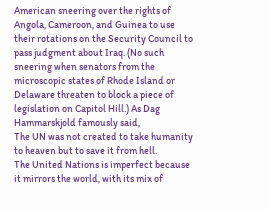American sneering over the rights of Angola, Cameroon, and Guinea to use their rotations on the Security Council to pass judgment about Iraq. (No such sneering when senators from the microscopic states of Rhode Island or Delaware threaten to block a piece of legislation on Capitol Hill.) As Dag Hammarskjold famously said,
The UN was not created to take humanity to heaven but to save it from hell.
The United Nations is imperfect because it mirrors the world, with its mix of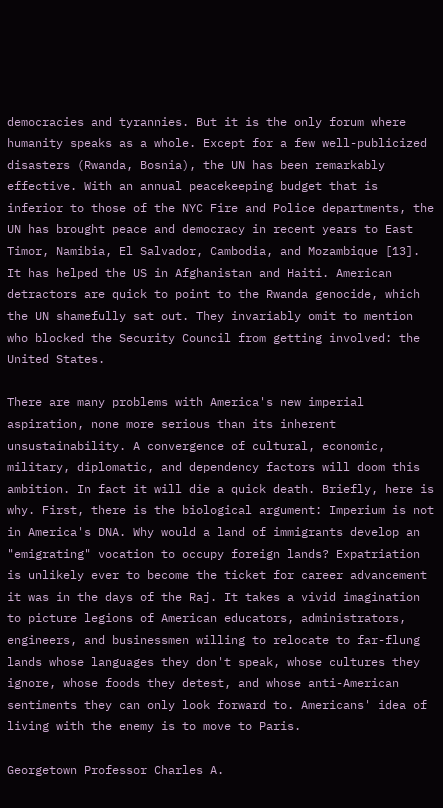democracies and tyrannies. But it is the only forum where humanity speaks as a whole. Except for a few well-publicized disasters (Rwanda, Bosnia), the UN has been remarkably effective. With an annual peacekeeping budget that is inferior to those of the NYC Fire and Police departments, the UN has brought peace and democracy in recent years to East Timor, Namibia, El Salvador, Cambodia, and Mozambique [13]. It has helped the US in Afghanistan and Haiti. American detractors are quick to point to the Rwanda genocide, which the UN shamefully sat out. They invariably omit to mention who blocked the Security Council from getting involved: the United States.

There are many problems with America's new imperial aspiration, none more serious than its inherent unsustainability. A convergence of cultural, economic, military, diplomatic, and dependency factors will doom this ambition. In fact it will die a quick death. Briefly, here is why. First, there is the biological argument: Imperium is not in America's DNA. Why would a land of immigrants develop an "emigrating" vocation to occupy foreign lands? Expatriation is unlikely ever to become the ticket for career advancement it was in the days of the Raj. It takes a vivid imagination to picture legions of American educators, administrators, engineers, and businessmen willing to relocate to far-flung lands whose languages they don't speak, whose cultures they ignore, whose foods they detest, and whose anti-American sentiments they can only look forward to. Americans' idea of living with the enemy is to move to Paris.

Georgetown Professor Charles A.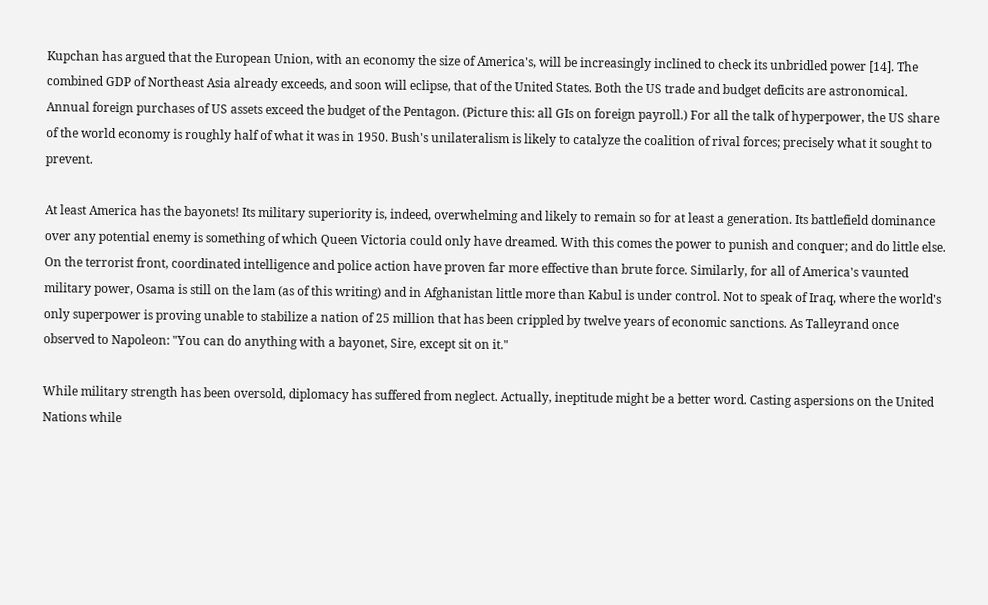Kupchan has argued that the European Union, with an economy the size of America's, will be increasingly inclined to check its unbridled power [14]. The combined GDP of Northeast Asia already exceeds, and soon will eclipse, that of the United States. Both the US trade and budget deficits are astronomical. Annual foreign purchases of US assets exceed the budget of the Pentagon. (Picture this: all GIs on foreign payroll.) For all the talk of hyperpower, the US share of the world economy is roughly half of what it was in 1950. Bush's unilateralism is likely to catalyze the coalition of rival forces; precisely what it sought to prevent.

At least America has the bayonets! Its military superiority is, indeed, overwhelming and likely to remain so for at least a generation. Its battlefield dominance over any potential enemy is something of which Queen Victoria could only have dreamed. With this comes the power to punish and conquer; and do little else. On the terrorist front, coordinated intelligence and police action have proven far more effective than brute force. Similarly, for all of America's vaunted military power, Osama is still on the lam (as of this writing) and in Afghanistan little more than Kabul is under control. Not to speak of Iraq, where the world's only superpower is proving unable to stabilize a nation of 25 million that has been crippled by twelve years of economic sanctions. As Talleyrand once observed to Napoleon: "You can do anything with a bayonet, Sire, except sit on it."

While military strength has been oversold, diplomacy has suffered from neglect. Actually, ineptitude might be a better word. Casting aspersions on the United Nations while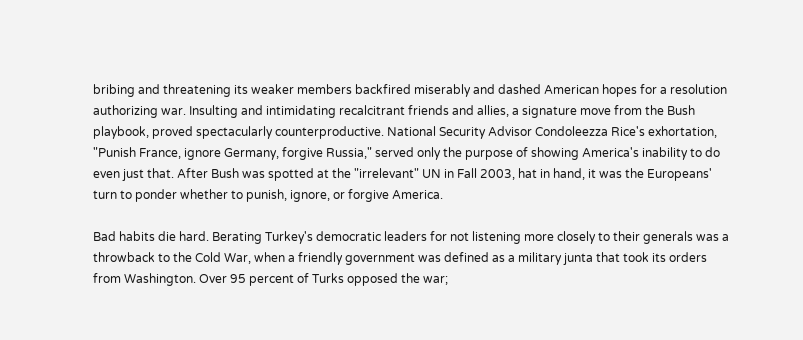bribing and threatening its weaker members backfired miserably and dashed American hopes for a resolution authorizing war. Insulting and intimidating recalcitrant friends and allies, a signature move from the Bush playbook, proved spectacularly counterproductive. National Security Advisor Condoleezza Rice's exhortation, "Punish France, ignore Germany, forgive Russia," served only the purpose of showing America's inability to do even just that. After Bush was spotted at the "irrelevant" UN in Fall 2003, hat in hand, it was the Europeans' turn to ponder whether to punish, ignore, or forgive America.

Bad habits die hard. Berating Turkey's democratic leaders for not listening more closely to their generals was a throwback to the Cold War, when a friendly government was defined as a military junta that took its orders from Washington. Over 95 percent of Turks opposed the war;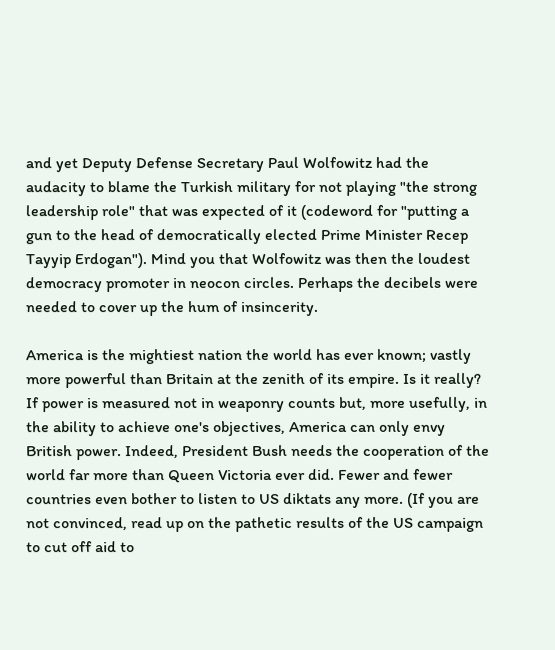and yet Deputy Defense Secretary Paul Wolfowitz had the audacity to blame the Turkish military for not playing "the strong leadership role" that was expected of it (codeword for "putting a gun to the head of democratically elected Prime Minister Recep Tayyip Erdogan"). Mind you that Wolfowitz was then the loudest democracy promoter in neocon circles. Perhaps the decibels were needed to cover up the hum of insincerity.

America is the mightiest nation the world has ever known; vastly more powerful than Britain at the zenith of its empire. Is it really? If power is measured not in weaponry counts but, more usefully, in the ability to achieve one's objectives, America can only envy British power. Indeed, President Bush needs the cooperation of the world far more than Queen Victoria ever did. Fewer and fewer countries even bother to listen to US diktats any more. (If you are not convinced, read up on the pathetic results of the US campaign to cut off aid to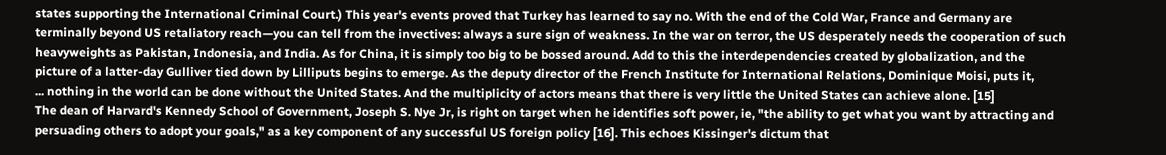states supporting the International Criminal Court.) This year's events proved that Turkey has learned to say no. With the end of the Cold War, France and Germany are terminally beyond US retaliatory reach—you can tell from the invectives: always a sure sign of weakness. In the war on terror, the US desperately needs the cooperation of such heavyweights as Pakistan, Indonesia, and India. As for China, it is simply too big to be bossed around. Add to this the interdependencies created by globalization, and the picture of a latter-day Gulliver tied down by Lilliputs begins to emerge. As the deputy director of the French Institute for International Relations, Dominique Moisi, puts it,
... nothing in the world can be done without the United States. And the multiplicity of actors means that there is very little the United States can achieve alone. [15]
The dean of Harvard's Kennedy School of Government, Joseph S. Nye Jr, is right on target when he identifies soft power, ie, "the ability to get what you want by attracting and persuading others to adopt your goals," as a key component of any successful US foreign policy [16]. This echoes Kissinger's dictum that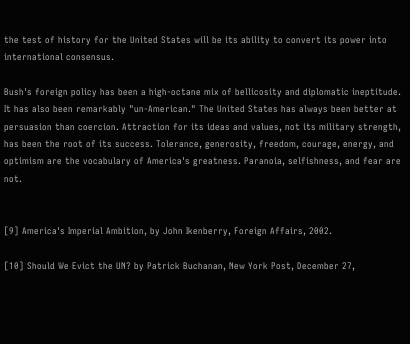the test of history for the United States will be its ability to convert its power into international consensus.

Bush's foreign policy has been a high-octane mix of bellicosity and diplomatic ineptitude. It has also been remarkably "un-American." The United States has always been better at persuasion than coercion. Attraction for its ideas and values, not its military strength, has been the root of its success. Tolerance, generosity, freedom, courage, energy, and optimism are the vocabulary of America's greatness. Paranoia, selfishness, and fear are not.


[9] America's Imperial Ambition, by John Ikenberry, Foreign Affairs, 2002.

[10] Should We Evict the UN? by Patrick Buchanan, New York Post, December 27,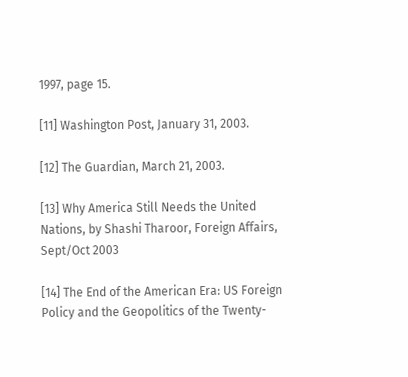1997, page 15.

[11] Washington Post, January 31, 2003.

[12] The Guardian, March 21, 2003.

[13] Why America Still Needs the United Nations, by Shashi Tharoor, Foreign Affairs, Sept/Oct 2003

[14] The End of the American Era: US Foreign Policy and the Geopolitics of the Twenty-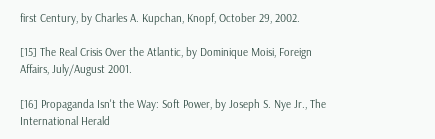first Century, by Charles A. Kupchan, Knopf, October 29, 2002.

[15] The Real Crisis Over the Atlantic, by Dominique Moisi, Foreign Affairs, July/August 2001.

[16] Propaganda Isn't the Way: Soft Power, by Joseph S. Nye Jr., The International Herald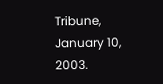Tribune, January 10, 2003.